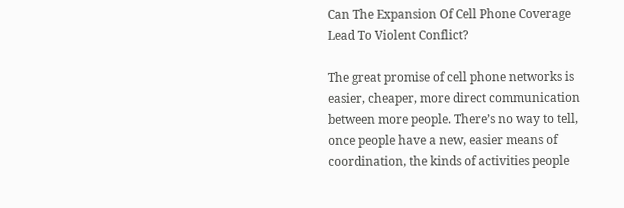Can The Expansion Of Cell Phone Coverage Lead To Violent Conflict?

The great promise of cell phone networks is easier, cheaper, more direct communication between more people. There’s no way to tell, once people have a new, easier means of coordination, the kinds of activities people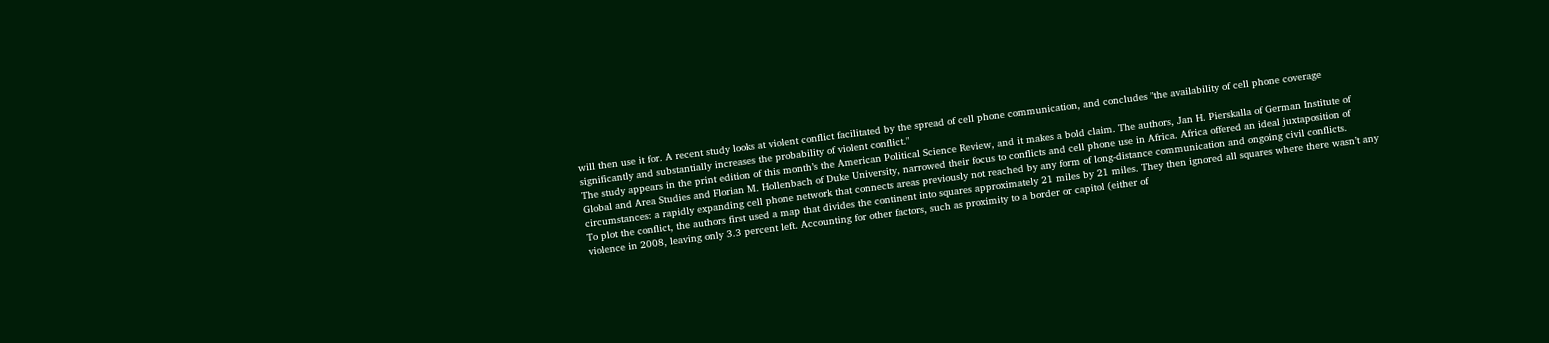will then use it for. A recent study looks at violent conflict facilitated by the spread of cell phone communication, and concludes "the availability of cell phone coverage significantly and substantially increases the probability of violent conflict."
The study appears in the print edition of this month’s the American Political Science Review, and it makes a bold claim. The authors, Jan H. Pierskalla of German Institute of Global and Area Studies and Florian M. Hollenbach of Duke University, narrowed their focus to conflicts and cell phone use in Africa. Africa offered an ideal juxtaposition of circumstances: a rapidly expanding cell phone network that connects areas previously not reached by any form of long-distance communication and ongoing civil conflicts.
To plot the conflict, the authors first used a map that divides the continent into squares approximately 21 miles by 21 miles. They then ignored all squares where there wasn’t any violence in 2008, leaving only 3.3 percent left. Accounting for other factors, such as proximity to a border or capitol (either of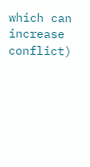which can increase conflict)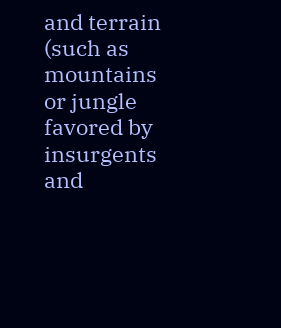and terrain (such as mountains or jungle favored by insurgents and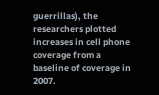guerrillas), the researchers plotted increases in cell phone coverage from a baseline of coverage in 2007.